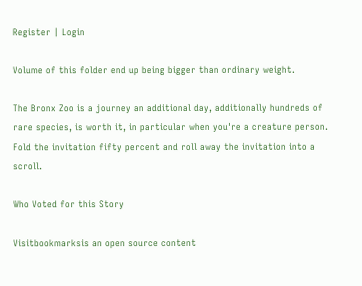Register | Login

Volume of this folder end up being bigger than ordinary weight.

The Bronx Zoo is a journey an additional day, additionally hundreds of rare species, is worth it, in particular when you're a creature person. Fold the invitation fifty percent and roll away the invitation into a scroll.

Who Voted for this Story

Visitbookmarksis an open source content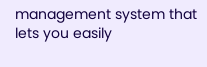management system that lets you easily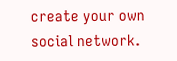create your own social network.